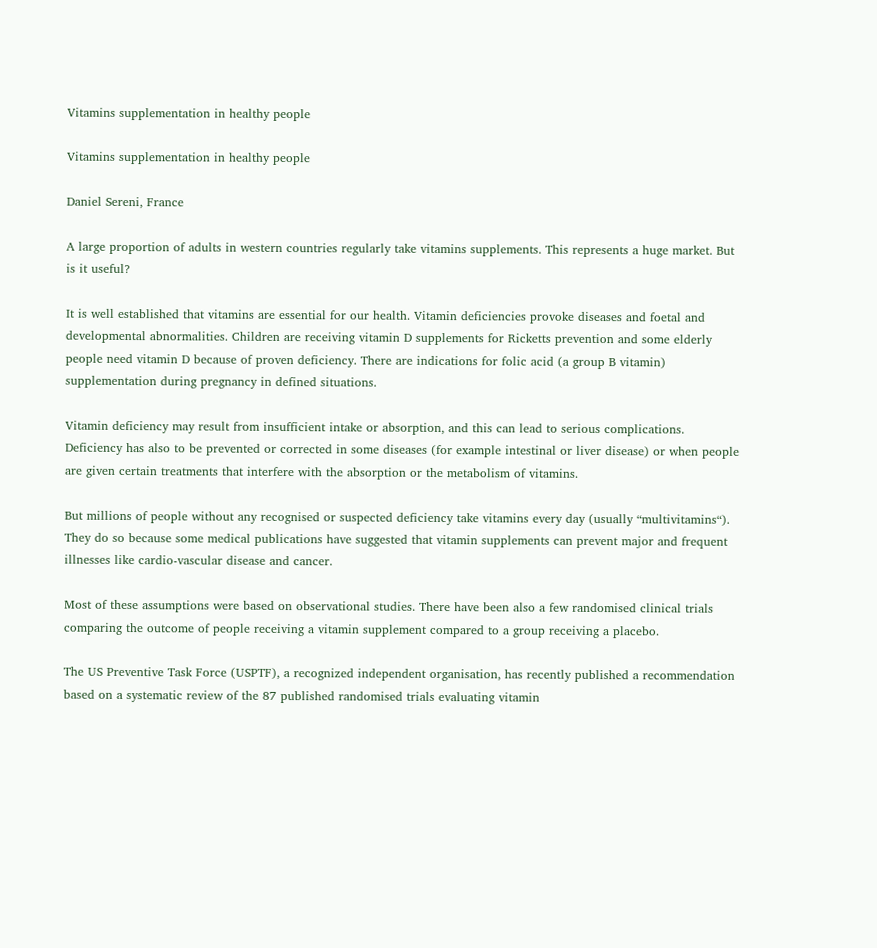Vitamins supplementation in healthy people

Vitamins supplementation in healthy people

Daniel Sereni, France

A large proportion of adults in western countries regularly take vitamins supplements. This represents a huge market. But is it useful?

It is well established that vitamins are essential for our health. Vitamin deficiencies provoke diseases and foetal and developmental abnormalities. Children are receiving vitamin D supplements for Ricketts prevention and some elderly people need vitamin D because of proven deficiency. There are indications for folic acid (a group B vitamin) supplementation during pregnancy in defined situations.

Vitamin deficiency may result from insufficient intake or absorption, and this can lead to serious complications. Deficiency has also to be prevented or corrected in some diseases (for example intestinal or liver disease) or when people are given certain treatments that interfere with the absorption or the metabolism of vitamins.

But millions of people without any recognised or suspected deficiency take vitamins every day (usually “multivitamins“). They do so because some medical publications have suggested that vitamin supplements can prevent major and frequent illnesses like cardio-vascular disease and cancer.

Most of these assumptions were based on observational studies. There have been also a few randomised clinical trials comparing the outcome of people receiving a vitamin supplement compared to a group receiving a placebo.

The US Preventive Task Force (USPTF), a recognized independent organisation, has recently published a recommendation based on a systematic review of the 87 published randomised trials evaluating vitamin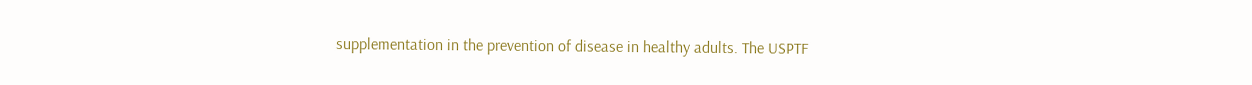supplementation in the prevention of disease in healthy adults. The USPTF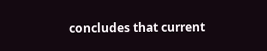concludes that current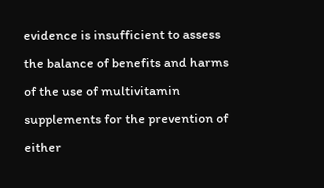evidence is insufficient to assess the balance of benefits and harms of the use of multivitamin supplements for the prevention of either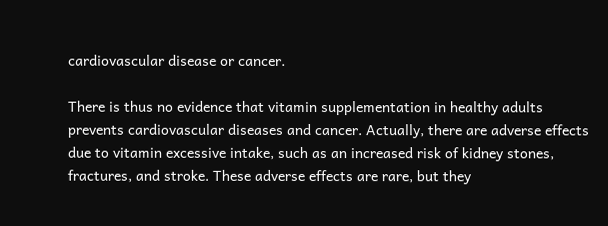cardiovascular disease or cancer.

There is thus no evidence that vitamin supplementation in healthy adults prevents cardiovascular diseases and cancer. Actually, there are adverse effects due to vitamin excessive intake, such as an increased risk of kidney stones, fractures, and stroke. These adverse effects are rare, but they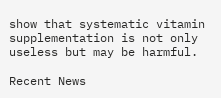show that systematic vitamin supplementation is not only useless but may be harmful.

Recent News